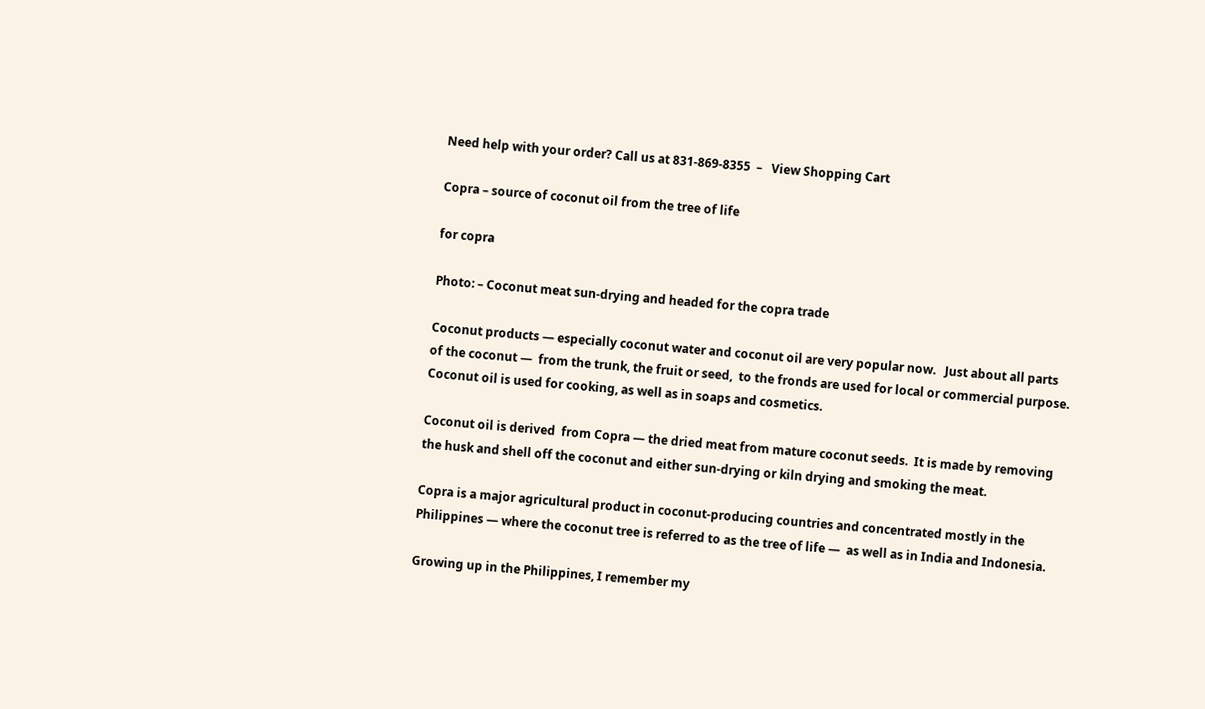Need help with your order? Call us at 831-869-8355  –   View Shopping Cart

Copra – source of coconut oil from the tree of life

for copra

Photo: – Coconut meat sun-drying and headed for the copra trade

Coconut products — especially coconut water and coconut oil are very popular now.   Just about all parts of the coconut —  from the trunk, the fruit or seed,  to the fronds are used for local or commercial purpose.  Coconut oil is used for cooking, as well as in soaps and cosmetics.

Coconut oil is derived  from Copra — the dried meat from mature coconut seeds.  It is made by removing the husk and shell off the coconut and either sun-drying or kiln drying and smoking the meat.

Copra is a major agricultural product in coconut-producing countries and concentrated mostly in the Philippines — where the coconut tree is referred to as the tree of life —  as well as in India and Indonesia.

Growing up in the Philippines, I remember my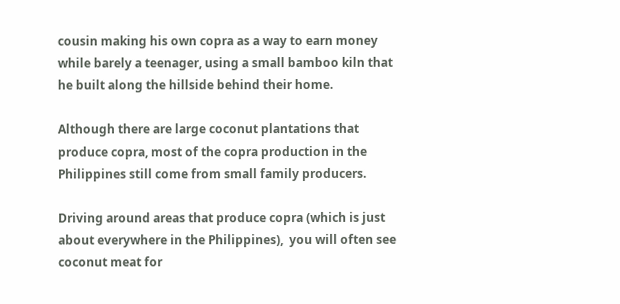cousin making his own copra as a way to earn money while barely a teenager, using a small bamboo kiln that he built along the hillside behind their home.

Although there are large coconut plantations that produce copra, most of the copra production in the Philippines still come from small family producers.

Driving around areas that produce copra (which is just about everywhere in the Philippines),  you will often see coconut meat for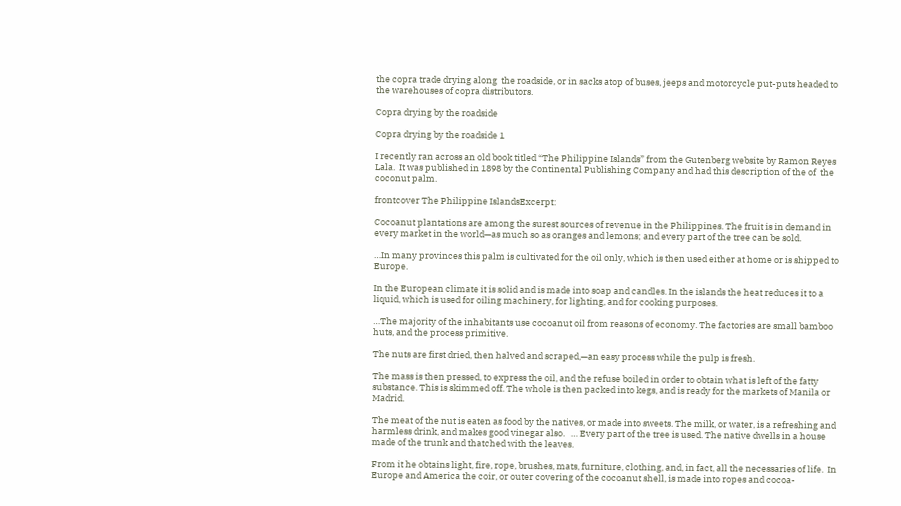the copra trade drying along  the roadside, or in sacks atop of buses, jeeps and motorcycle put-puts headed to the warehouses of copra distributors.

Copra drying by the roadside

Copra drying by the roadside 1

I recently ran across an old book titled “The Philippine Islands” from the Gutenberg website by Ramon Reyes Lala.  It was published in 1898 by the Continental Publishing Company and had this description of the of  the coconut palm.

frontcover The Philippine IslandsExcerpt:

Cocoanut plantations are among the surest sources of revenue in the Philippines. The fruit is in demand in every market in the world—as much so as oranges and lemons; and every part of the tree can be sold.

…In many provinces this palm is cultivated for the oil only, which is then used either at home or is shipped to Europe.

In the European climate it is solid and is made into soap and candles. In the islands the heat reduces it to a liquid, which is used for oiling machinery, for lighting, and for cooking purposes.

…The majority of the inhabitants use cocoanut oil from reasons of economy. The factories are small bamboo huts, and the process primitive.

The nuts are first dried, then halved and scraped,—an easy process while the pulp is fresh.

The mass is then pressed, to express the oil, and the refuse boiled in order to obtain what is left of the fatty substance. This is skimmed off. The whole is then packed into kegs, and is ready for the markets of Manila or Madrid.

The meat of the nut is eaten as food by the natives, or made into sweets. The milk, or water, is a refreshing and harmless drink, and makes good vinegar also.   … Every part of the tree is used. The native dwells in a house made of the trunk and thatched with the leaves.

From it he obtains light, fire, rope, brushes, mats, furniture, clothing, and, in fact, all the necessaries of life.  In Europe and America the coir, or outer covering of the cocoanut shell, is made into ropes and cocoa-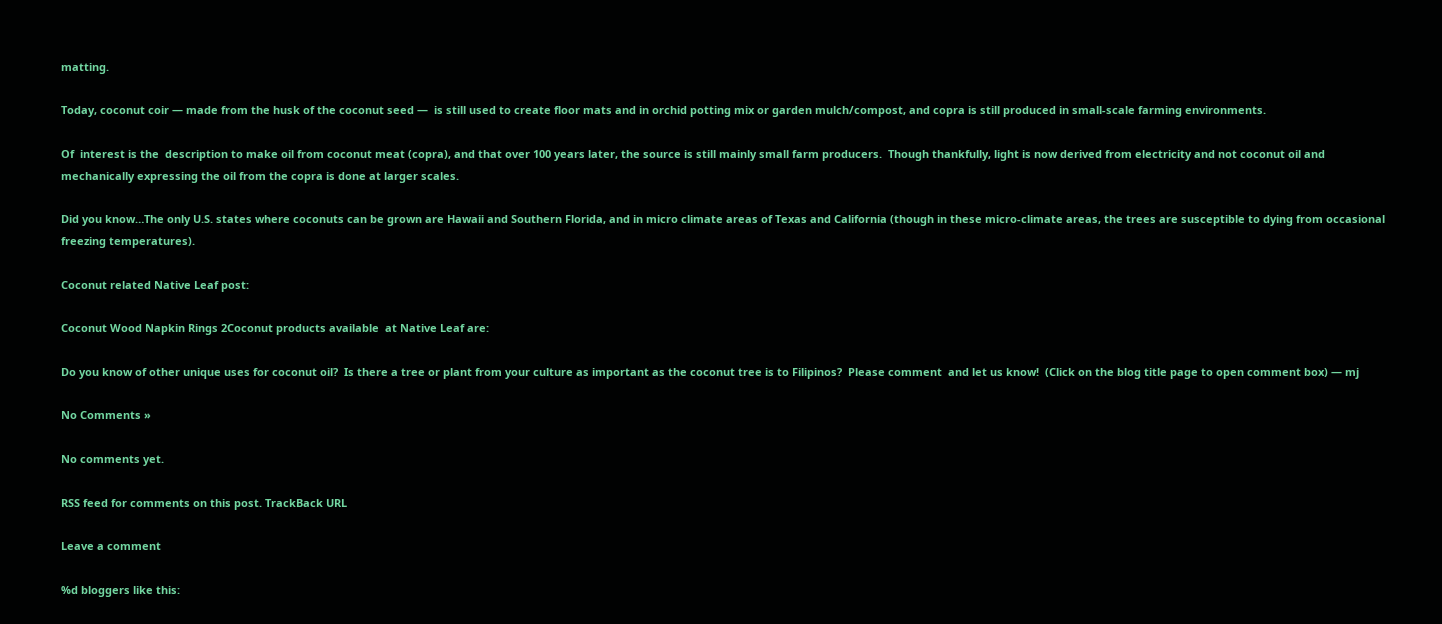matting.

Today, coconut coir — made from the husk of the coconut seed —  is still used to create floor mats and in orchid potting mix or garden mulch/compost, and copra is still produced in small-scale farming environments.

Of  interest is the  description to make oil from coconut meat (copra), and that over 100 years later, the source is still mainly small farm producers.  Though thankfully, light is now derived from electricity and not coconut oil and mechanically expressing the oil from the copra is done at larger scales.

Did you know…The only U.S. states where coconuts can be grown are Hawaii and Southern Florida, and in micro climate areas of Texas and California (though in these micro-climate areas, the trees are susceptible to dying from occasional freezing temperatures).

Coconut related Native Leaf post:

Coconut Wood Napkin Rings 2Coconut products available  at Native Leaf are:

Do you know of other unique uses for coconut oil?  Is there a tree or plant from your culture as important as the coconut tree is to Filipinos?  Please comment  and let us know!  (Click on the blog title page to open comment box) — mj

No Comments »

No comments yet.

RSS feed for comments on this post. TrackBack URL

Leave a comment

%d bloggers like this: